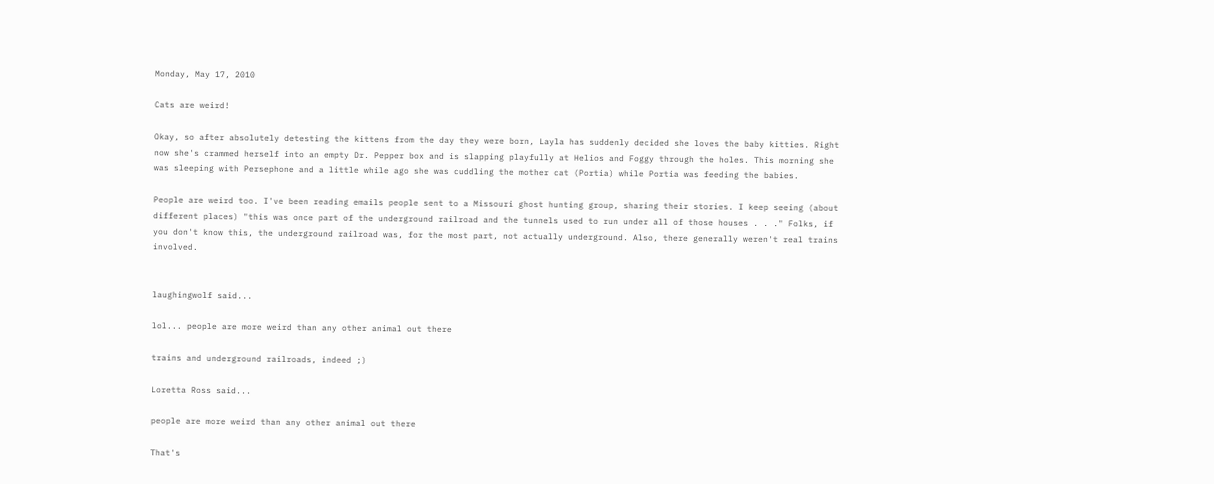Monday, May 17, 2010

Cats are weird!

Okay, so after absolutely detesting the kittens from the day they were born, Layla has suddenly decided she loves the baby kitties. Right now she's crammed herself into an empty Dr. Pepper box and is slapping playfully at Helios and Foggy through the holes. This morning she was sleeping with Persephone and a little while ago she was cuddling the mother cat (Portia) while Portia was feeding the babies.

People are weird too. I've been reading emails people sent to a Missouri ghost hunting group, sharing their stories. I keep seeing (about different places) "this was once part of the underground railroad and the tunnels used to run under all of those houses . . ." Folks, if you don't know this, the underground railroad was, for the most part, not actually underground. Also, there generally weren't real trains involved.


laughingwolf said...

lol... people are more weird than any other animal out there

trains and underground railroads, indeed ;)

Loretta Ross said...

people are more weird than any other animal out there

That's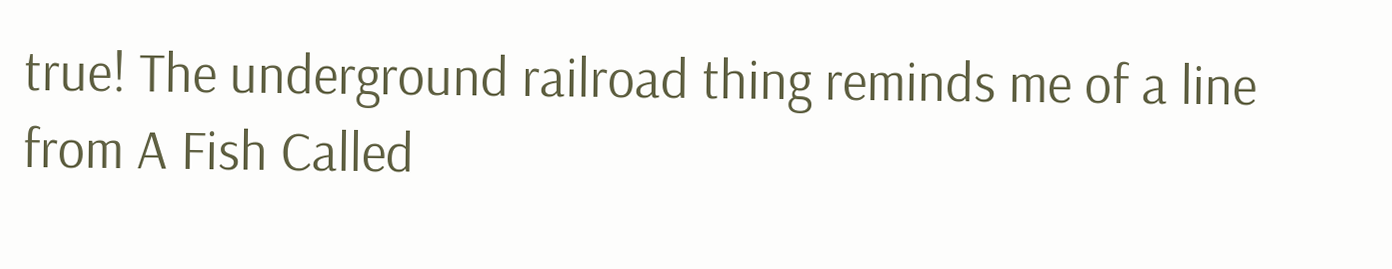true! The underground railroad thing reminds me of a line from A Fish Called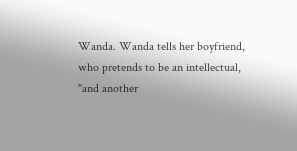Wanda. Wanda tells her boyfriend, who pretends to be an intellectual, "and another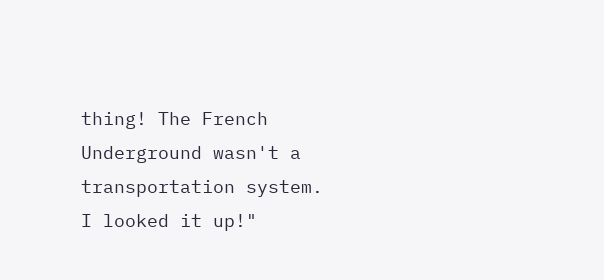thing! The French Underground wasn't a transportation system. I looked it up!"